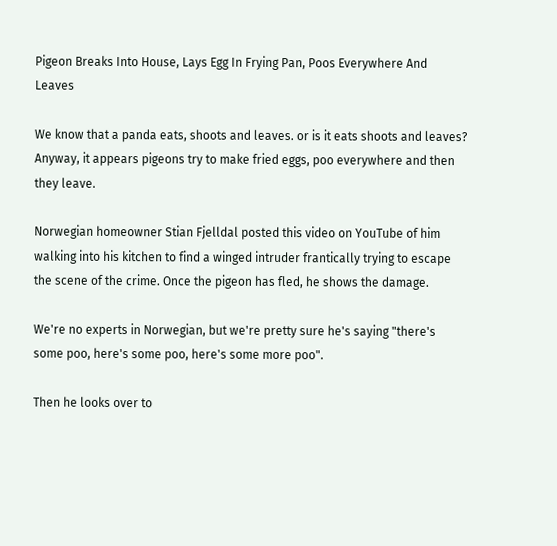Pigeon Breaks Into House, Lays Egg In Frying Pan, Poos Everywhere And Leaves

We know that a panda eats, shoots and leaves. or is it eats shoots and leaves? Anyway, it appears pigeons try to make fried eggs, poo everywhere and then they leave.

Norwegian homeowner Stian Fjelldal posted this video on YouTube of him walking into his kitchen to find a winged intruder frantically trying to escape the scene of the crime. Once the pigeon has fled, he shows the damage.

We're no experts in Norwegian, but we're pretty sure he's saying "there's some poo, here's some poo, here's some more poo".

Then he looks over to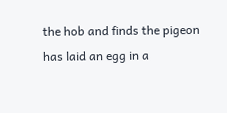the hob and finds the pigeon has laid an egg in a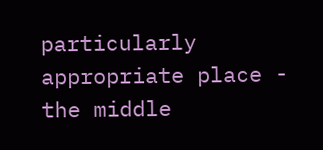particularly appropriate place - the middle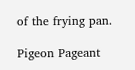of the frying pan.

Pigeon Pageant